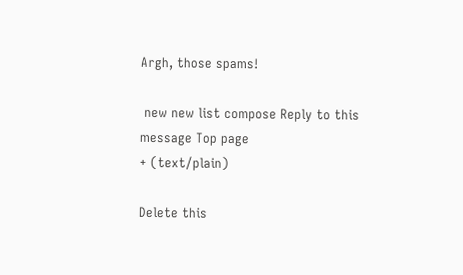Argh, those spams!

 new new list compose Reply to this message Top page
+ (text/plain)

Delete this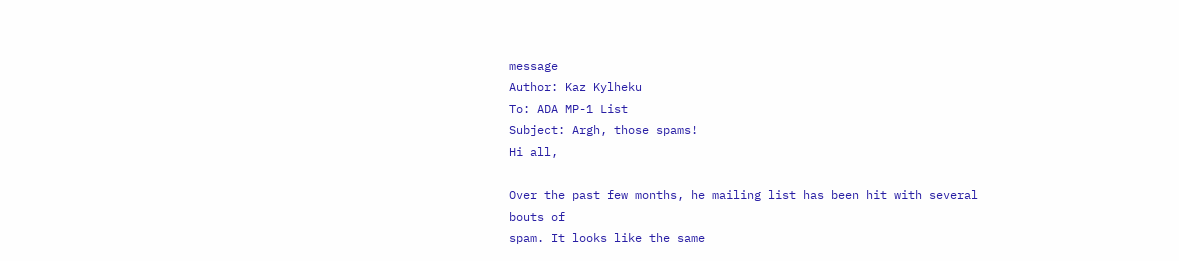message
Author: Kaz Kylheku
To: ADA MP-1 List
Subject: Argh, those spams!
Hi all,

Over the past few months, he mailing list has been hit with several
bouts of
spam. It looks like the same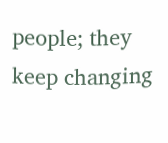people; they keep changing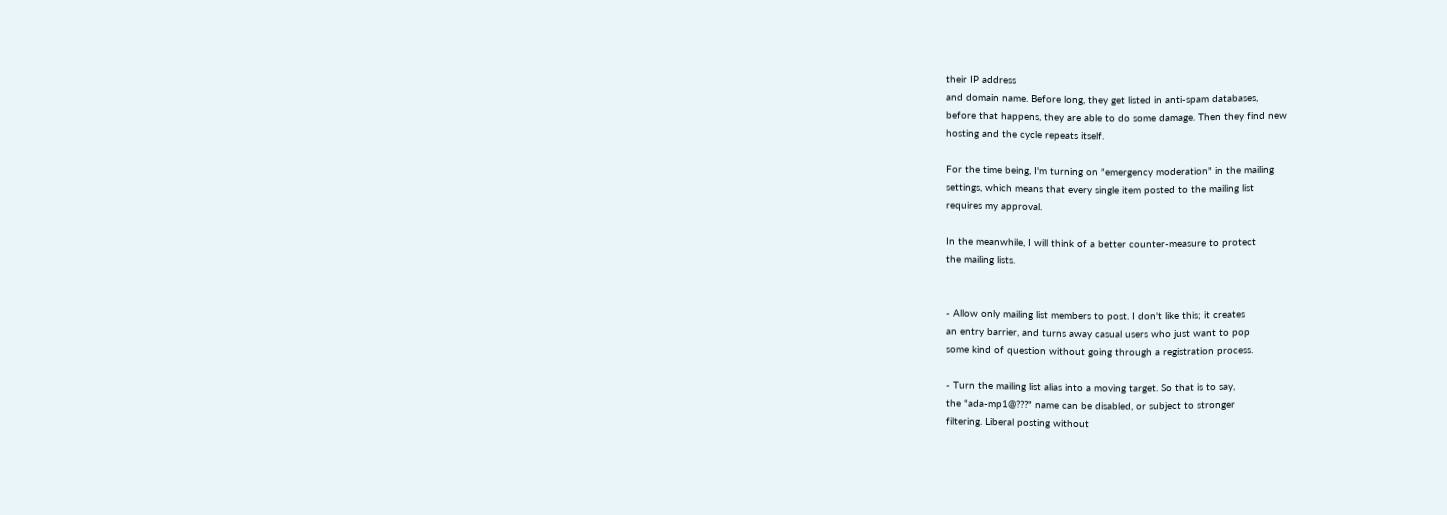their IP address
and domain name. Before long, they get listed in anti-spam databases,
before that happens, they are able to do some damage. Then they find new
hosting and the cycle repeats itself.

For the time being, I'm turning on "emergency moderation" in the mailing
settings, which means that every single item posted to the mailing list
requires my approval.

In the meanwhile, I will think of a better counter-measure to protect
the mailing lists.


- Allow only mailing list members to post. I don't like this; it creates
an entry barrier, and turns away casual users who just want to pop
some kind of question without going through a registration process.

- Turn the mailing list alias into a moving target. So that is to say,
the "ada-mp1@???" name can be disabled, or subject to stronger
filtering. Liberal posting without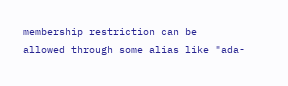membership restriction can be
allowed through some alias like "ada-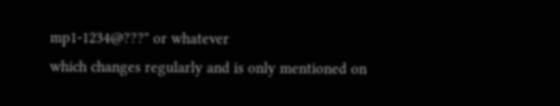mp1-1234@???" or whatever
which changes regularly and is only mentioned on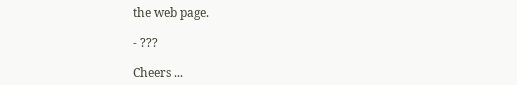the web page.

- ???

Cheers ...